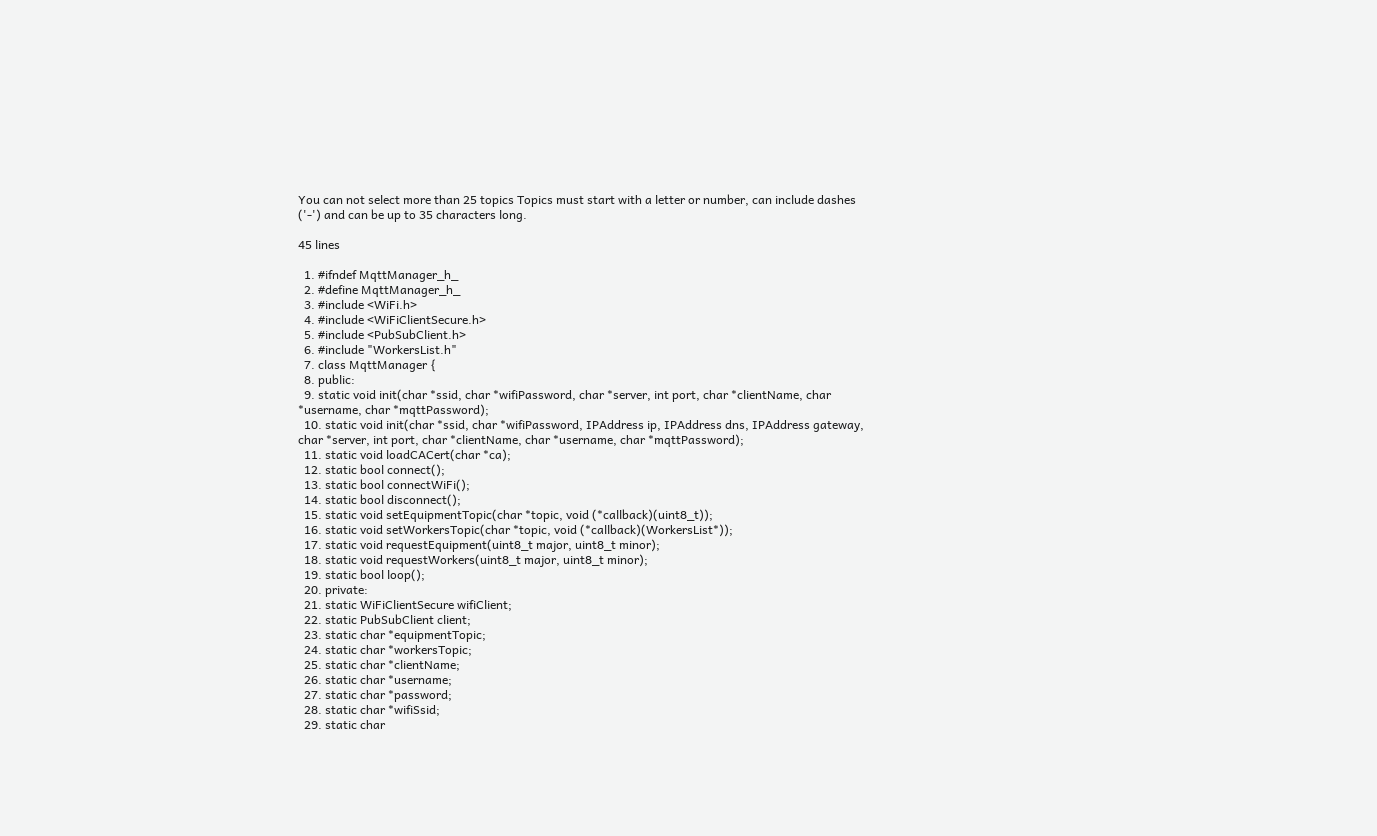You can not select more than 25 topics Topics must start with a letter or number, can include dashes ('-') and can be up to 35 characters long.

45 lines

  1. #ifndef MqttManager_h_
  2. #define MqttManager_h_
  3. #include <WiFi.h>
  4. #include <WiFiClientSecure.h>
  5. #include <PubSubClient.h>
  6. #include "WorkersList.h"
  7. class MqttManager {
  8. public:
  9. static void init(char *ssid, char *wifiPassword, char *server, int port, char *clientName, char *username, char *mqttPassword);
  10. static void init(char *ssid, char *wifiPassword, IPAddress ip, IPAddress dns, IPAddress gateway, char *server, int port, char *clientName, char *username, char *mqttPassword);
  11. static void loadCACert(char *ca);
  12. static bool connect();
  13. static bool connectWiFi();
  14. static bool disconnect();
  15. static void setEquipmentTopic(char *topic, void (*callback)(uint8_t));
  16. static void setWorkersTopic(char *topic, void (*callback)(WorkersList*));
  17. static void requestEquipment(uint8_t major, uint8_t minor);
  18. static void requestWorkers(uint8_t major, uint8_t minor);
  19. static bool loop();
  20. private:
  21. static WiFiClientSecure wifiClient;
  22. static PubSubClient client;
  23. static char *equipmentTopic;
  24. static char *workersTopic;
  25. static char *clientName;
  26. static char *username;
  27. static char *password;
  28. static char *wifiSsid;
  29. static char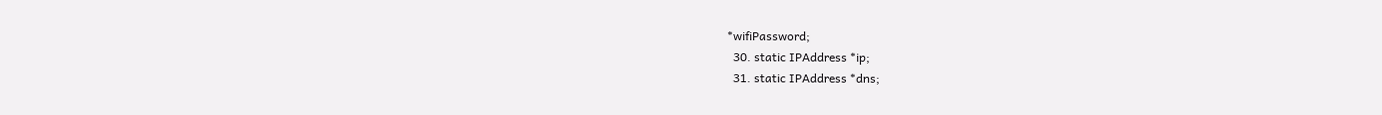*wifiPassword;
  30. static IPAddress *ip;
  31. static IPAddress *dns;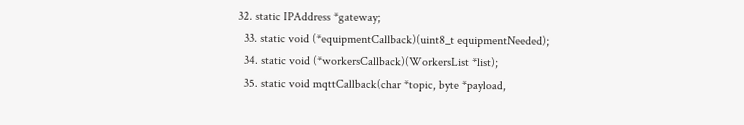32. static IPAddress *gateway;
  33. static void (*equipmentCallback)(uint8_t equipmentNeeded);
  34. static void (*workersCallback)(WorkersList *list);
  35. static void mqttCallback(char *topic, byte *payload,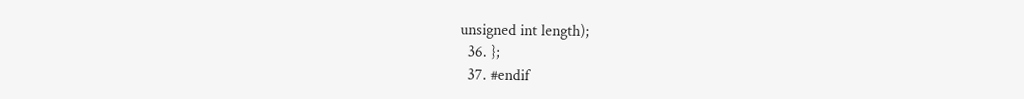unsigned int length);
  36. };
  37. #endif